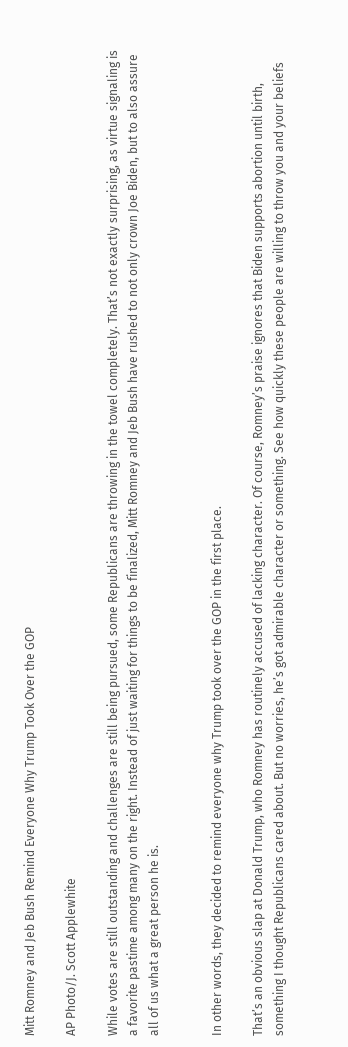Mitt Romney and Jeb Bush Remind Everyone Why Trump Took Over the GOP

AP Photo/J. Scott Applewhite

While votes are still outstanding and challenges are still being pursued, some Republicans are throwing in the towel completely. That’s not exactly surprising, as virtue signaling is a favorite pastime among many on the right. Instead of just waiting for things to be finalized, Mitt Romney and Jeb Bush have rushed to not only crown Joe Biden, but to also assure all of us what a great person he is.


In other words, they decided to remind everyone why Trump took over the GOP in the first place.

That’s an obvious slap at Donald Trump, who Romney has routinely accused of lacking character. Of course, Romney’s praise ignores that Biden supports abortion until birth, something I thought Republicans cared about. But no worries, he’s got admirable character or something. See how quickly these people are willing to throw you and your beliefs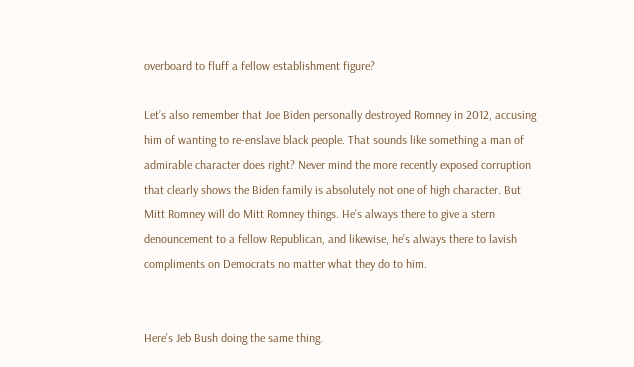overboard to fluff a fellow establishment figure?

Let’s also remember that Joe Biden personally destroyed Romney in 2012, accusing him of wanting to re-enslave black people. That sounds like something a man of admirable character does right? Never mind the more recently exposed corruption that clearly shows the Biden family is absolutely not one of high character. But Mitt Romney will do Mitt Romney things. He’s always there to give a stern denouncement to a fellow Republican, and likewise, he’s always there to lavish compliments on Democrats no matter what they do to him.


Here’s Jeb Bush doing the same thing.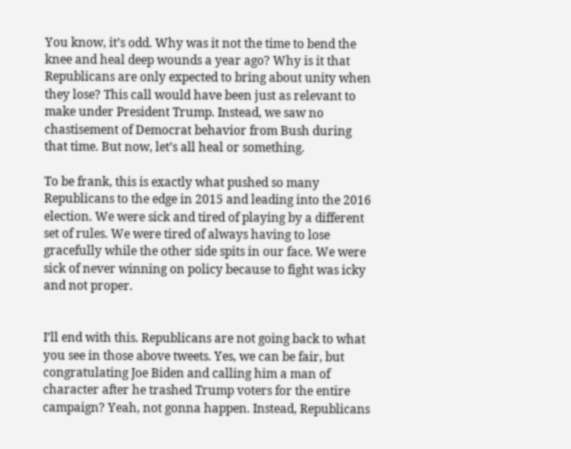You know, it’s odd. Why was it not the time to bend the knee and heal deep wounds a year ago? Why is it that Republicans are only expected to bring about unity when they lose? This call would have been just as relevant to make under President Trump. Instead, we saw no chastisement of Democrat behavior from Bush during that time. But now, let’s all heal or something.

To be frank, this is exactly what pushed so many Republicans to the edge in 2015 and leading into the 2016 election. We were sick and tired of playing by a different set of rules. We were tired of always having to lose gracefully while the other side spits in our face. We were sick of never winning on policy because to fight was icky and not proper.


I’ll end with this. Republicans are not going back to what you see in those above tweets. Yes, we can be fair, but congratulating Joe Biden and calling him a man of character after he trashed Trump voters for the entire campaign? Yeah, not gonna happen. Instead, Republicans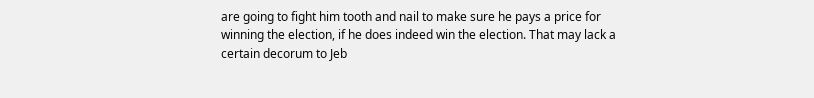are going to fight him tooth and nail to make sure he pays a price for winning the election, if he does indeed win the election. That may lack a certain decorum to Jeb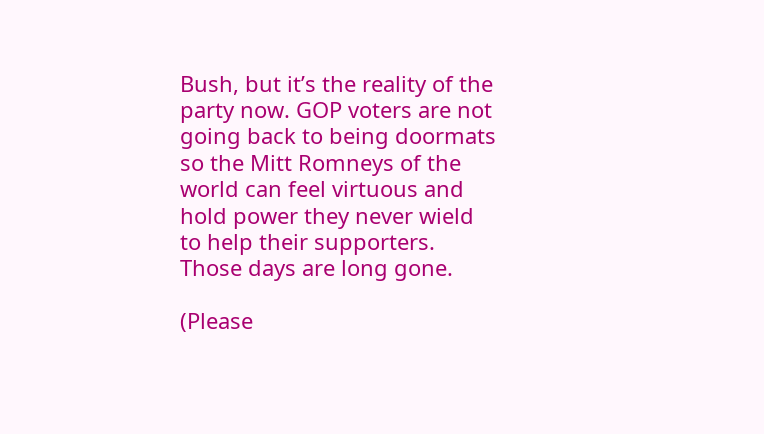Bush, but it’s the reality of the party now. GOP voters are not going back to being doormats so the Mitt Romneys of the world can feel virtuous and hold power they never wield to help their supporters. Those days are long gone.

(Please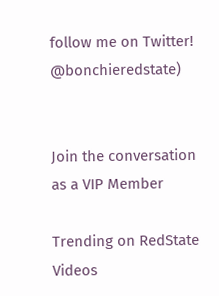follow me on Twitter! @bonchieredstate)


Join the conversation as a VIP Member

Trending on RedState Videos